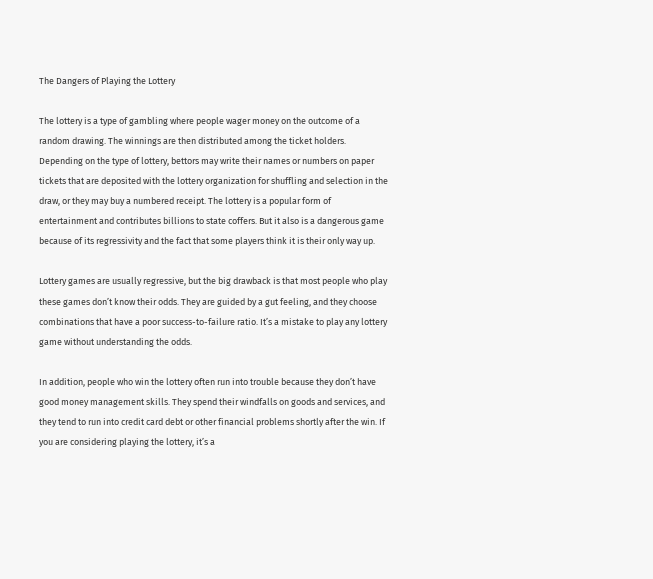The Dangers of Playing the Lottery

The lottery is a type of gambling where people wager money on the outcome of a random drawing. The winnings are then distributed among the ticket holders. Depending on the type of lottery, bettors may write their names or numbers on paper tickets that are deposited with the lottery organization for shuffling and selection in the draw, or they may buy a numbered receipt. The lottery is a popular form of entertainment and contributes billions to state coffers. But it also is a dangerous game because of its regressivity and the fact that some players think it is their only way up.

Lottery games are usually regressive, but the big drawback is that most people who play these games don’t know their odds. They are guided by a gut feeling, and they choose combinations that have a poor success-to-failure ratio. It’s a mistake to play any lottery game without understanding the odds.

In addition, people who win the lottery often run into trouble because they don’t have good money management skills. They spend their windfalls on goods and services, and they tend to run into credit card debt or other financial problems shortly after the win. If you are considering playing the lottery, it’s a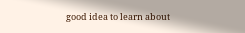good idea to learn about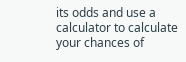its odds and use a calculator to calculate your chances of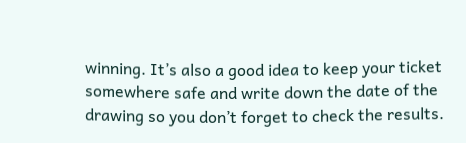winning. It’s also a good idea to keep your ticket somewhere safe and write down the date of the drawing so you don’t forget to check the results.